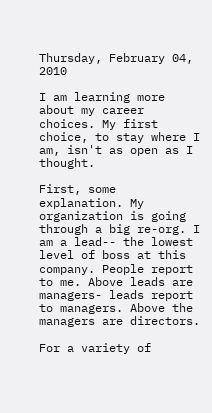Thursday, February 04, 2010

I am learning more about my career choices. My first choice, to stay where I am, isn't as open as I thought.

First, some explanation. My organization is going through a big re-org. I am a lead-- the lowest level of boss at this company. People report to me. Above leads are managers- leads report to managers. Above the managers are directors.

For a variety of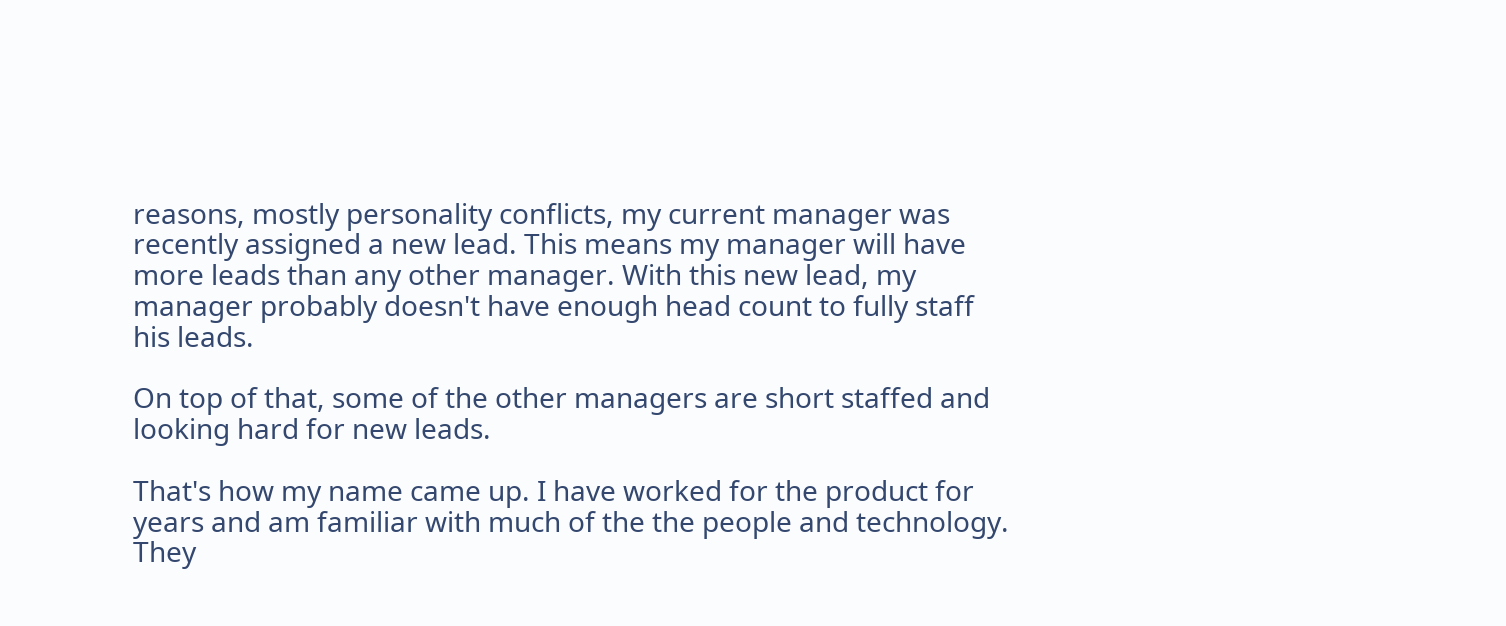reasons, mostly personality conflicts, my current manager was recently assigned a new lead. This means my manager will have more leads than any other manager. With this new lead, my manager probably doesn't have enough head count to fully staff his leads.

On top of that, some of the other managers are short staffed and looking hard for new leads.

That's how my name came up. I have worked for the product for years and am familiar with much of the the people and technology. They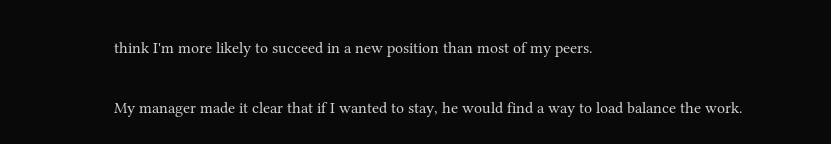think I'm more likely to succeed in a new position than most of my peers.

My manager made it clear that if I wanted to stay, he would find a way to load balance the work.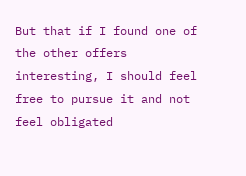But that if I found one of the other offers interesting, I should feel free to pursue it and not feel obligated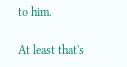to him.

At least that's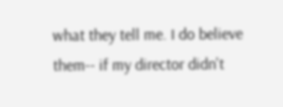what they tell me. I do believe them-- if my director didn't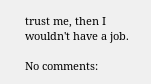trust me, then I wouldn't have a job.

No comments: